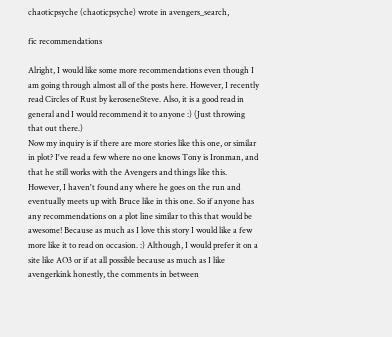chaoticpsyche (chaoticpsyche) wrote in avengers_search,

fic recommendations

Alright, I would like some more recommendations even though I am going through almost all of the posts here. However, I recently read Circles of Rust by keroseneSteve. Also, it is a good read in general and I would recommend it to anyone :) (Just throwing that out there.)
Now my inquiry is if there are more stories like this one, or similar in plot? I've read a few where no one knows Tony is Ironman, and that he still works with the Avengers and things like this. However, I haven't found any where he goes on the run and eventually meets up with Bruce like in this one. So if anyone has any recommendations on a plot line similar to this that would be awesome! Because as much as I love this story I would like a few more like it to read on occasion. :) Although, I would prefer it on a site like AO3 or if at all possible because as much as I like avengerkink honestly, the comments in between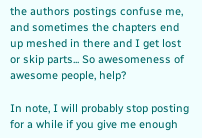the authors postings confuse me, and sometimes the chapters end up meshed in there and I get lost or skip parts... So awesomeness of awesome people, help?

In note, I will probably stop posting for a while if you give me enough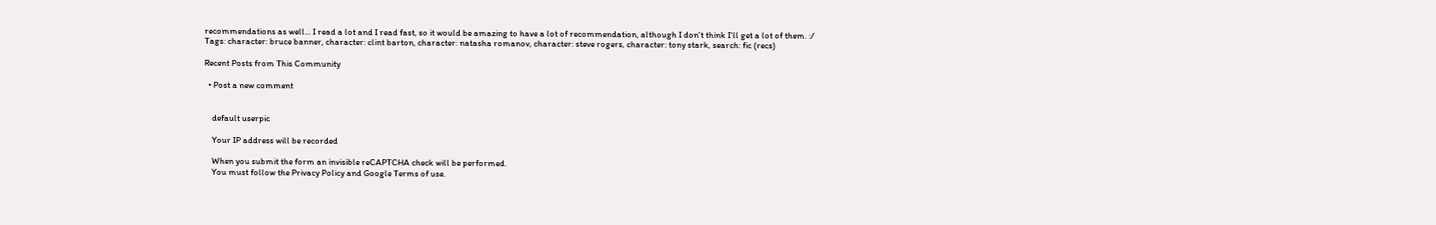recommendations as well... I read a lot and I read fast, so it would be amazing to have a lot of recommendation, although I don't think I'll get a lot of them. :/
Tags: character: bruce banner, character: clint barton, character: natasha romanov, character: steve rogers, character: tony stark, search: fic (recs)

Recent Posts from This Community

  • Post a new comment


    default userpic

    Your IP address will be recorded

    When you submit the form an invisible reCAPTCHA check will be performed.
    You must follow the Privacy Policy and Google Terms of use.